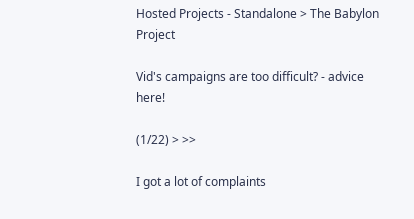Hosted Projects - Standalone > The Babylon Project

Vid's campaigns are too difficult? - advice here!

(1/22) > >>

I got a lot of complaints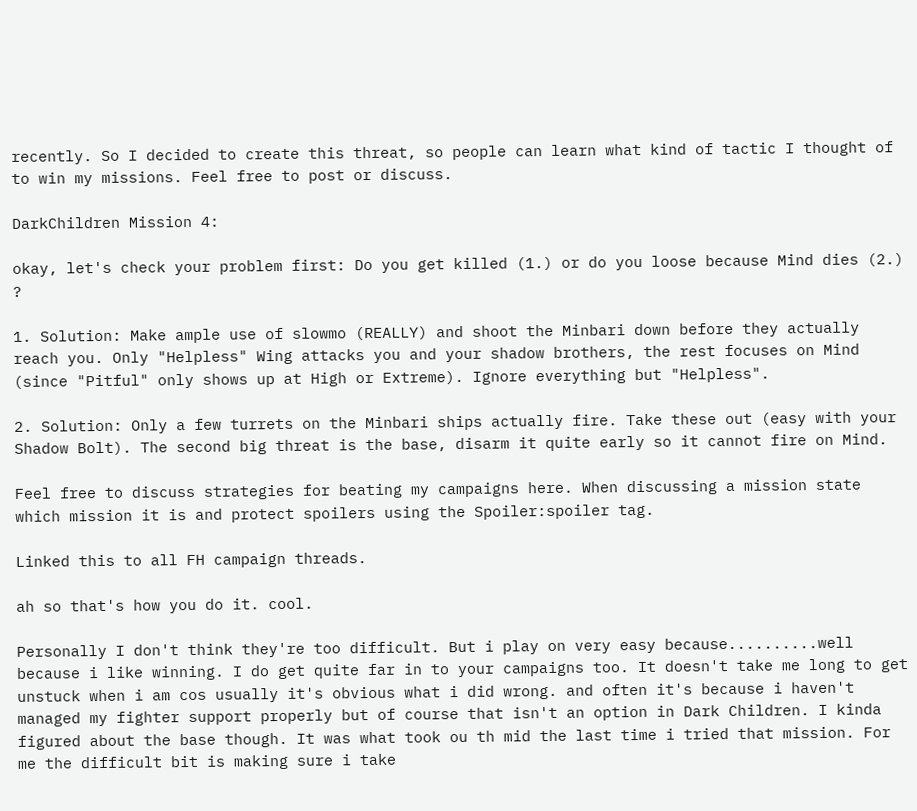recently. So I decided to create this threat, so people can learn what kind of tactic I thought of to win my missions. Feel free to post or discuss.

DarkChildren Mission 4:

okay, let's check your problem first: Do you get killed (1.) or do you loose because Mind dies (2.) ?

1. Solution: Make ample use of slowmo (REALLY) and shoot the Minbari down before they actually reach you. Only "Helpless" Wing attacks you and your shadow brothers, the rest focuses on Mind (since "Pitful" only shows up at High or Extreme). Ignore everything but "Helpless".

2. Solution: Only a few turrets on the Minbari ships actually fire. Take these out (easy with your Shadow Bolt). The second big threat is the base, disarm it quite early so it cannot fire on Mind.

Feel free to discuss strategies for beating my campaigns here. When discussing a mission state which mission it is and protect spoilers using the Spoiler:spoiler tag.

Linked this to all FH campaign threads.

ah so that's how you do it. cool.

Personally I don't think they're too difficult. But i play on very easy because..........well because i like winning. I do get quite far in to your campaigns too. It doesn't take me long to get unstuck when i am cos usually it's obvious what i did wrong. and often it's because i haven't managed my fighter support properly but of course that isn't an option in Dark Children. I kinda figured about the base though. It was what took ou th mid the last time i tried that mission. For me the difficult bit is making sure i take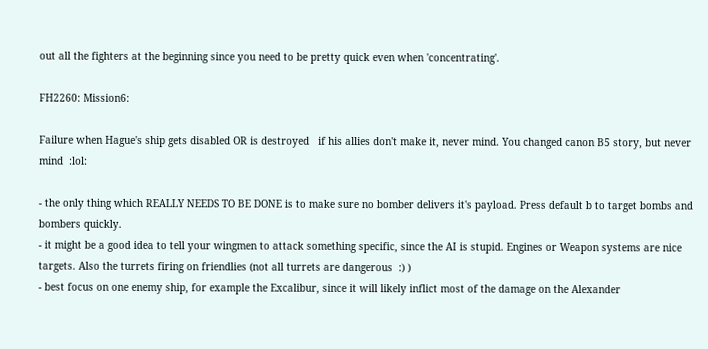out all the fighters at the beginning since you need to be pretty quick even when 'concentrating'.

FH2260: Mission6:

Failure when Hague's ship gets disabled OR is destroyed   if his allies don't make it, never mind. You changed canon B5 story, but never mind  :lol:

- the only thing which REALLY NEEDS TO BE DONE is to make sure no bomber delivers it's payload. Press default b to target bombs and bombers quickly.
- it might be a good idea to tell your wingmen to attack something specific, since the AI is stupid. Engines or Weapon systems are nice targets. Also the turrets firing on friendlies (not all turrets are dangerous  :) )
- best focus on one enemy ship, for example the Excalibur, since it will likely inflict most of the damage on the Alexander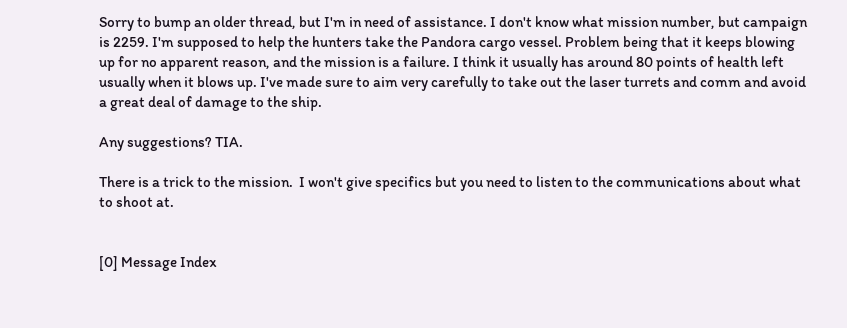Sorry to bump an older thread, but I'm in need of assistance. I don't know what mission number, but campaign is 2259. I'm supposed to help the hunters take the Pandora cargo vessel. Problem being that it keeps blowing up for no apparent reason, and the mission is a failure. I think it usually has around 80 points of health left usually when it blows up. I've made sure to aim very carefully to take out the laser turrets and comm and avoid a great deal of damage to the ship.

Any suggestions? TIA.

There is a trick to the mission.  I won't give specifics but you need to listen to the communications about what to shoot at.


[0] Message Index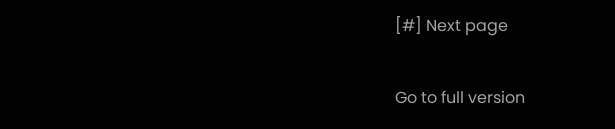[#] Next page

Go to full version